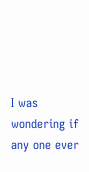I was wondering if any one ever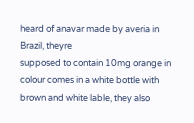heard of anavar made by averia in Brazil, theyre
supposed to contain 10mg orange in colour comes in a white bottle with brown and white lable, they also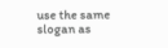use the same slogan as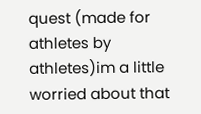quest (made for athletes by athletes)im a little worried about that